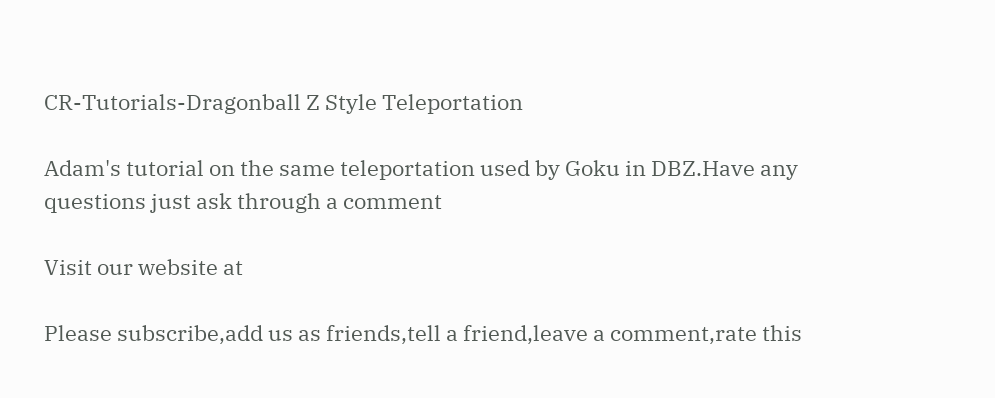CR-Tutorials-Dragonball Z Style Teleportation

Adam's tutorial on the same teleportation used by Goku in DBZ.Have any questions just ask through a comment

Visit our website at

Please subscribe,add us as friends,tell a friend,leave a comment,rate this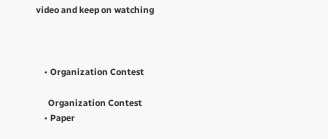video and keep on watching



    • Organization Contest

      Organization Contest
    • Paper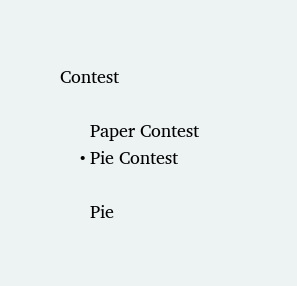Contest

      Paper Contest
    • Pie Contest

      Pie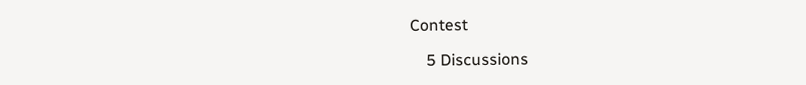Contest

    5 Discussions